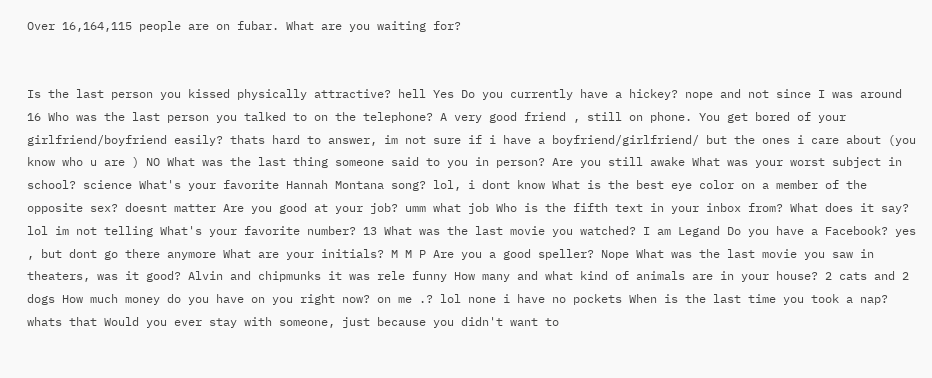Over 16,164,115 people are on fubar. What are you waiting for?


Is the last person you kissed physically attractive? hell Yes Do you currently have a hickey? nope and not since I was around 16 Who was the last person you talked to on the telephone? A very good friend , still on phone. You get bored of your girlfriend/boyfriend easily? thats hard to answer, im not sure if i have a boyfriend/girlfriend/ but the ones i care about (you know who u are ) NO What was the last thing someone said to you in person? Are you still awake What was your worst subject in school? science What's your favorite Hannah Montana song? lol, i dont know What is the best eye color on a member of the opposite sex? doesnt matter Are you good at your job? umm what job Who is the fifth text in your inbox from? What does it say? lol im not telling What's your favorite number? 13 What was the last movie you watched? I am Legand Do you have a Facebook? yes , but dont go there anymore What are your initials? M M P Are you a good speller? Nope What was the last movie you saw in theaters, was it good? Alvin and chipmunks it was rele funny How many and what kind of animals are in your house? 2 cats and 2 dogs How much money do you have on you right now? on me .? lol none i have no pockets When is the last time you took a nap? whats that Would you ever stay with someone, just because you didn't want to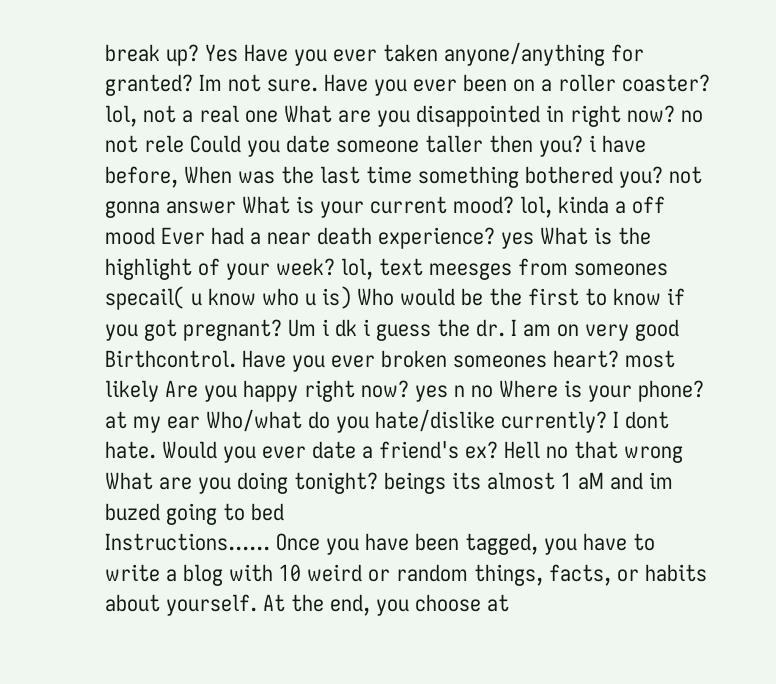break up? Yes Have you ever taken anyone/anything for granted? Im not sure. Have you ever been on a roller coaster? lol, not a real one What are you disappointed in right now? no not rele Could you date someone taller then you? i have before, When was the last time something bothered you? not gonna answer What is your current mood? lol, kinda a off mood Ever had a near death experience? yes What is the highlight of your week? lol, text meesges from someones specail( u know who u is) Who would be the first to know if you got pregnant? Um i dk i guess the dr. I am on very good Birthcontrol. Have you ever broken someones heart? most likely Are you happy right now? yes n no Where is your phone? at my ear Who/what do you hate/dislike currently? I dont hate. Would you ever date a friend's ex? Hell no that wrong What are you doing tonight? beings its almost 1 aM and im buzed going to bed
Instructions...... Once you have been tagged, you have to write a blog with 10 weird or random things, facts, or habits about yourself. At the end, you choose at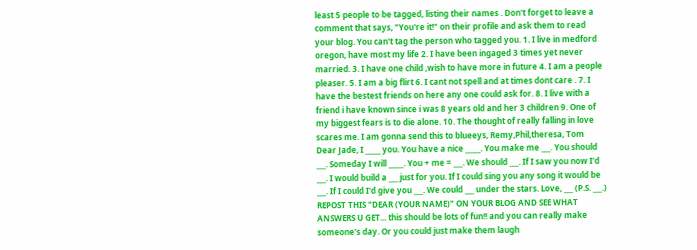least 5 people to be tagged, listing their names . Don't forget to leave a comment that says, "You're it!" on their profile and ask them to read your blog. You can't tag the person who tagged you. 1. I live in medford oregon, have most my life 2. I have been ingaged 3 times yet never married. 3. I have one child ,wish to have more in future 4. I am a people pleaser. 5. I am a big flirt 6. I cant not spell and at times dont care . 7. I have the bestest friends on here any one could ask for. 8. I live with a friend i have known since i was 8 years old and her 3 children 9. One of my biggest fears is to die alone. 10. The thought of really falling in love scares me. I am gonna send this to blueeys, Remy,Phil,theresa, Tom
Dear Jade, I _____ you. You have a nice _____. You make me ___. You should ___. Someday I will _____. You + me = ___. We should ___. If I saw you now I'd ___. I would build a ___ just for you. If I could sing you any song it would be ___. If I could I'd give you ___. We could ___ under the stars. Love, ___ (P.S. ___.) REPOST THIS "DEAR (YOUR NAME)" ON YOUR BLOG AND SEE WHAT ANSWERS U GET... this should be lots of fun!! and you can really make someone's day. Or you could just make them laugh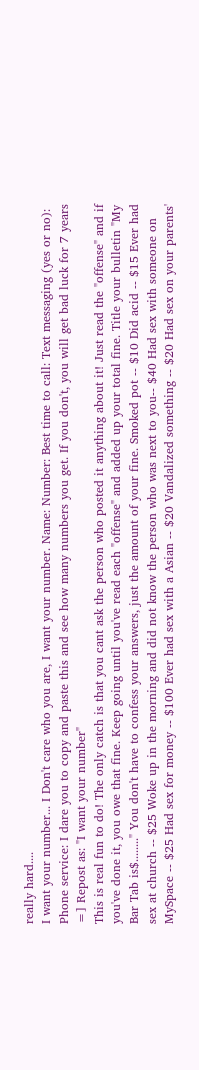really hard....
I want your number... I Don't care who you are, I want your number. Name: Number: Best time to call: Text messaging (yes or no): Phone service: I dare you to copy and paste this and see how many numbers you get. If you don't, you will get bad luck for 7 years =] Repost as: "I want your number"
This is real fun to do! The only catch is that you cant ask the person who posted it anything about it! Just read the "offense" and if you've done it, you owe that fine. Keep going until you've read each "offense" and added up your total fine. Title your bulletin "My Bar Tab is$........" You don't have to confess your answers, just the amount of your fine. Smoked pot -- $10 Did acid -- $15 Ever had sex at church -- $25 Woke up in the morning and did not know the person who was next to you-- $40 Had sex with someone on MySpace -- $25 Had sex for money -- $100 Ever had sex with a Asian -- $20 Vandalized something -- $20 Had sex on your parents'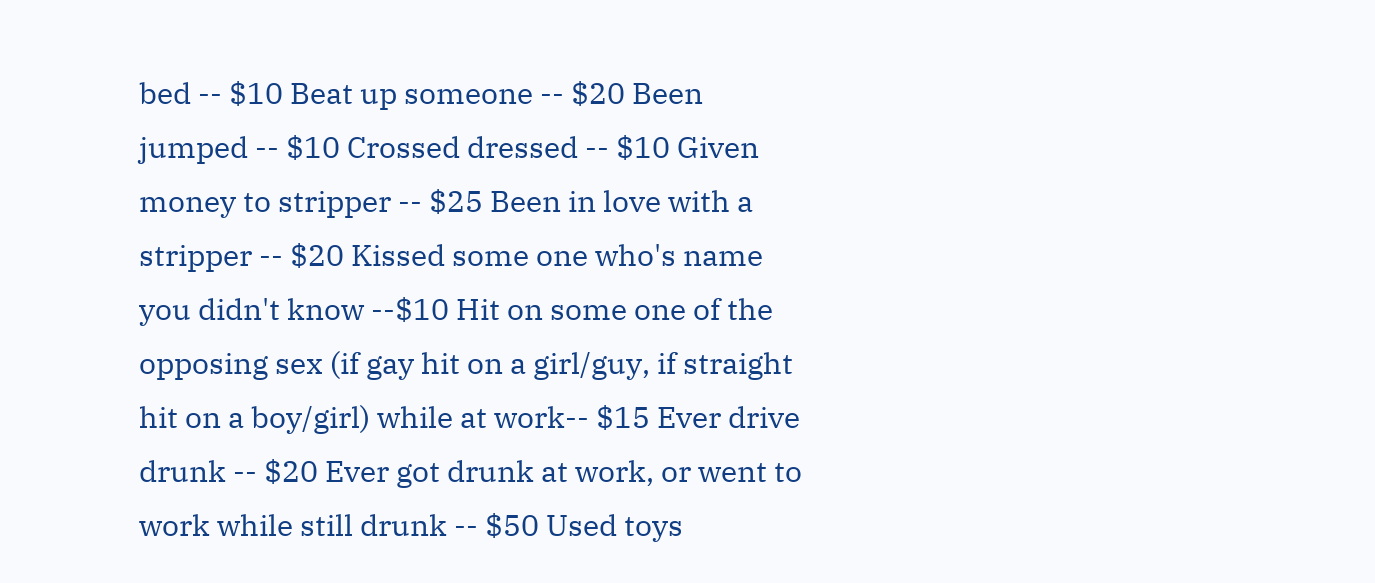bed -- $10 Beat up someone -- $20 Been jumped -- $10 Crossed dressed -- $10 Given money to stripper -- $25 Been in love with a stripper -- $20 Kissed some one who's name you didn't know --$10 Hit on some one of the opposing sex (if gay hit on a girl/guy, if straight hit on a boy/girl) while at work-- $15 Ever drive drunk -- $20 Ever got drunk at work, or went to work while still drunk -- $50 Used toys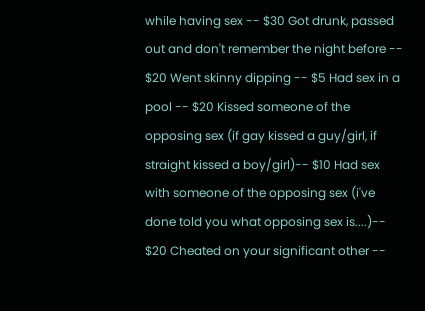while having sex -- $30 Got drunk, passed out and don't remember the night before -- $20 Went skinny dipping -- $5 Had sex in a pool -- $20 Kissed someone of the opposing sex (if gay kissed a guy/girl, if straight kissed a boy/girl)-- $10 Had sex with someone of the opposing sex (i've done told you what opposing sex is....)-- $20 Cheated on your significant other --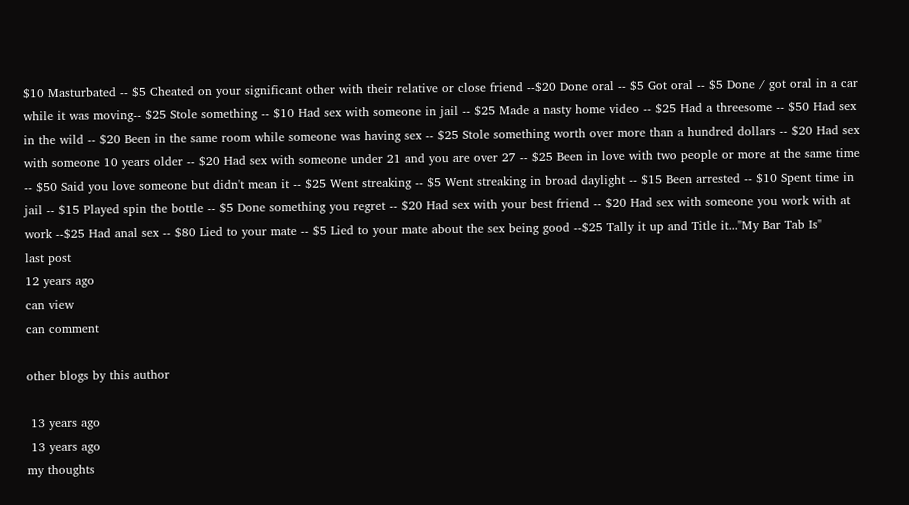$10 Masturbated -- $5 Cheated on your significant other with their relative or close friend --$20 Done oral -- $5 Got oral -- $5 Done / got oral in a car while it was moving-- $25 Stole something -- $10 Had sex with someone in jail -- $25 Made a nasty home video -- $25 Had a threesome -- $50 Had sex in the wild -- $20 Been in the same room while someone was having sex -- $25 Stole something worth over more than a hundred dollars -- $20 Had sex with someone 10 years older -- $20 Had sex with someone under 21 and you are over 27 -- $25 Been in love with two people or more at the same time -- $50 Said you love someone but didn't mean it -- $25 Went streaking -- $5 Went streaking in broad daylight -- $15 Been arrested -- $10 Spent time in jail -- $15 Played spin the bottle -- $5 Done something you regret -- $20 Had sex with your best friend -- $20 Had sex with someone you work with at work --$25 Had anal sex -- $80 Lied to your mate -- $5 Lied to your mate about the sex being good --$25 Tally it up and Title it..."My Bar Tab Is"
last post
12 years ago
can view
can comment

other blogs by this author

 13 years ago
 13 years ago
my thoughts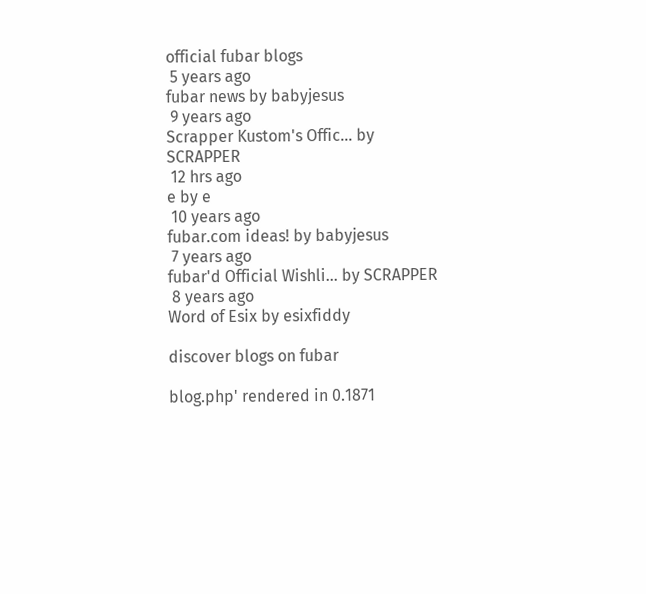official fubar blogs
 5 years ago
fubar news by babyjesus
 9 years ago
Scrapper Kustom's Offic... by SCRAPPER
 12 hrs ago
e by e
 10 years ago
fubar.com ideas! by babyjesus
 7 years ago
fubar'd Official Wishli... by SCRAPPER
 8 years ago
Word of Esix by esixfiddy

discover blogs on fubar

blog.php' rendered in 0.1871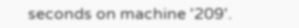seconds on machine '209'.